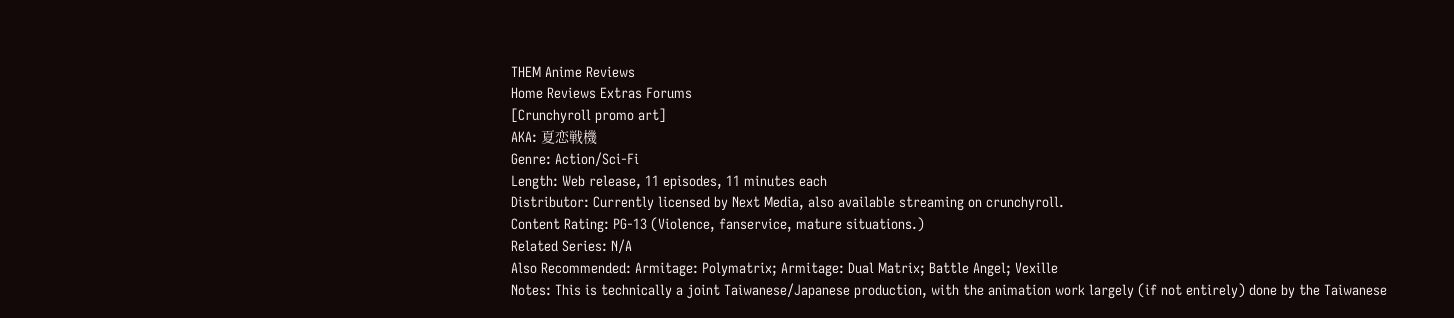THEM Anime Reviews
Home Reviews Extras Forums
[Crunchyroll promo art]
AKA: 夏恋戦機
Genre: Action/Sci-Fi
Length: Web release, 11 episodes, 11 minutes each
Distributor: Currently licensed by Next Media, also available streaming on crunchyroll.
Content Rating: PG-13 (Violence, fanservice, mature situations.)
Related Series: N/A
Also Recommended: Armitage: Polymatrix; Armitage: Dual Matrix; Battle Angel; Vexille
Notes: This is technically a joint Taiwanese/Japanese production, with the animation work largely (if not entirely) done by the Taiwanese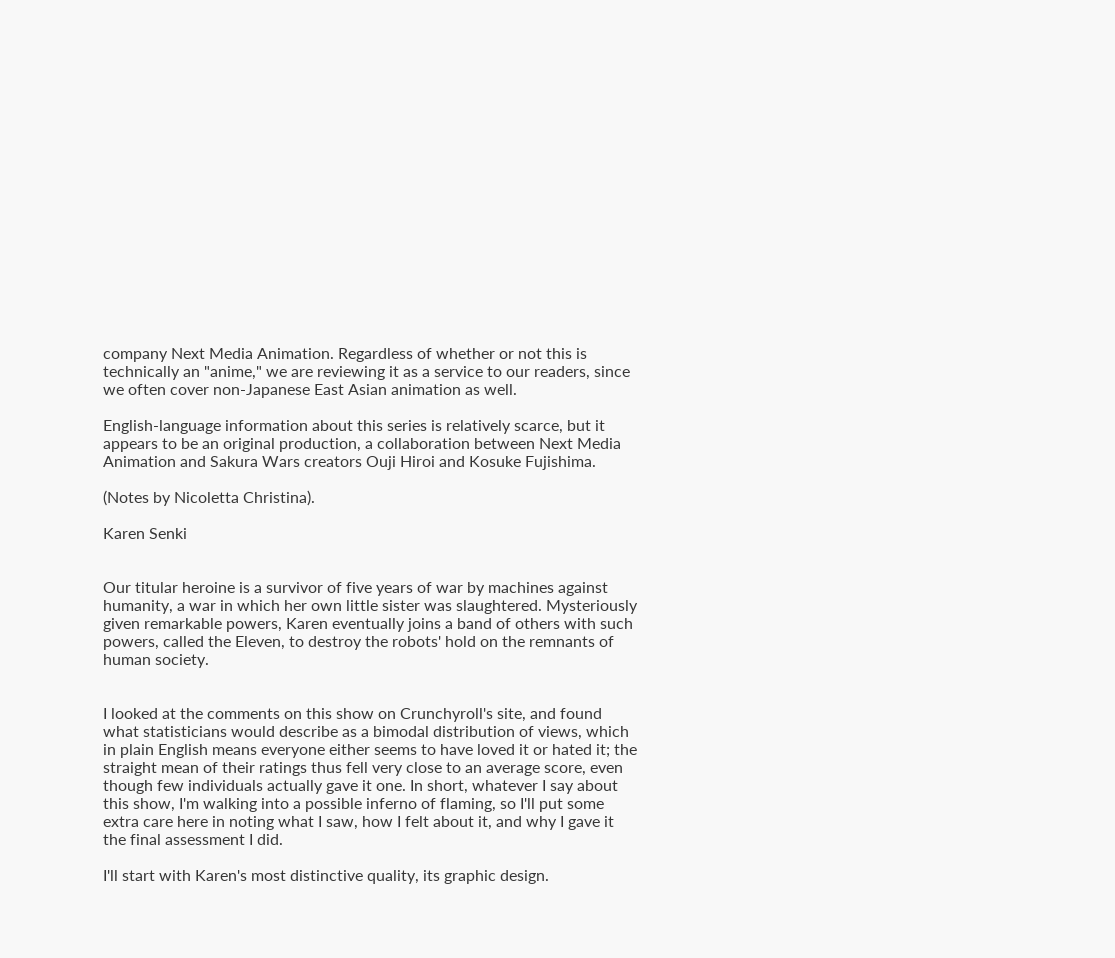company Next Media Animation. Regardless of whether or not this is technically an "anime," we are reviewing it as a service to our readers, since we often cover non-Japanese East Asian animation as well.

English-language information about this series is relatively scarce, but it appears to be an original production, a collaboration between Next Media Animation and Sakura Wars creators Ouji Hiroi and Kosuke Fujishima.

(Notes by Nicoletta Christina).

Karen Senki


Our titular heroine is a survivor of five years of war by machines against humanity, a war in which her own little sister was slaughtered. Mysteriously given remarkable powers, Karen eventually joins a band of others with such powers, called the Eleven, to destroy the robots' hold on the remnants of human society.


I looked at the comments on this show on Crunchyroll's site, and found what statisticians would describe as a bimodal distribution of views, which in plain English means everyone either seems to have loved it or hated it; the straight mean of their ratings thus fell very close to an average score, even though few individuals actually gave it one. In short, whatever I say about this show, I'm walking into a possible inferno of flaming, so I'll put some extra care here in noting what I saw, how I felt about it, and why I gave it the final assessment I did.

I'll start with Karen's most distinctive quality, its graphic design.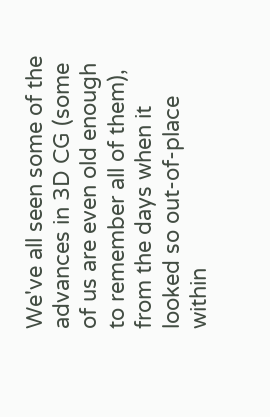We've all seen some of the advances in 3D CG (some of us are even old enough to remember all of them), from the days when it looked so out-of-place within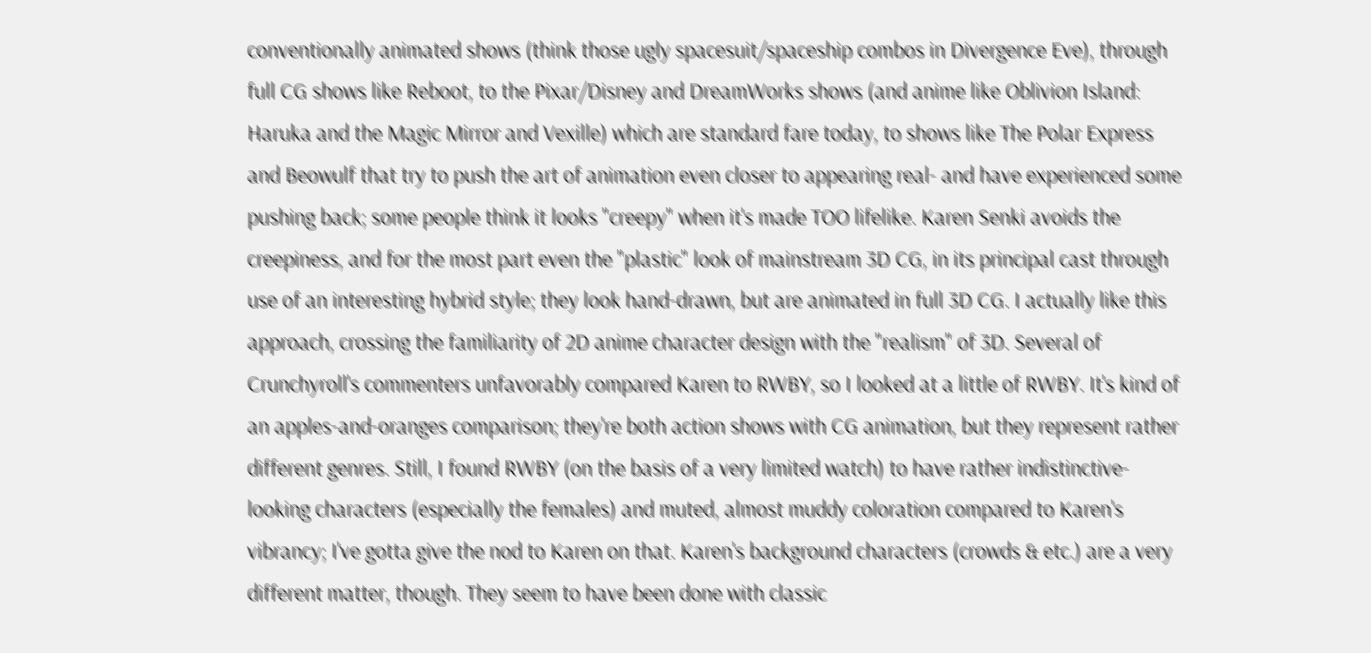conventionally animated shows (think those ugly spacesuit/spaceship combos in Divergence Eve), through full CG shows like Reboot, to the Pixar/Disney and DreamWorks shows (and anime like Oblivion Island: Haruka and the Magic Mirror and Vexille) which are standard fare today, to shows like The Polar Express and Beowulf that try to push the art of animation even closer to appearing real- and have experienced some pushing back; some people think it looks "creepy" when it's made TOO lifelike. Karen Senki avoids the creepiness, and for the most part even the "plastic" look of mainstream 3D CG, in its principal cast through use of an interesting hybrid style; they look hand-drawn, but are animated in full 3D CG. I actually like this approach, crossing the familiarity of 2D anime character design with the "realism" of 3D. Several of Crunchyroll's commenters unfavorably compared Karen to RWBY, so I looked at a little of RWBY. It's kind of an apples-and-oranges comparison; they're both action shows with CG animation, but they represent rather different genres. Still, I found RWBY (on the basis of a very limited watch) to have rather indistinctive-looking characters (especially the females) and muted, almost muddy coloration compared to Karen's vibrancy; I've gotta give the nod to Karen on that. Karen's background characters (crowds & etc.) are a very different matter, though. They seem to have been done with classic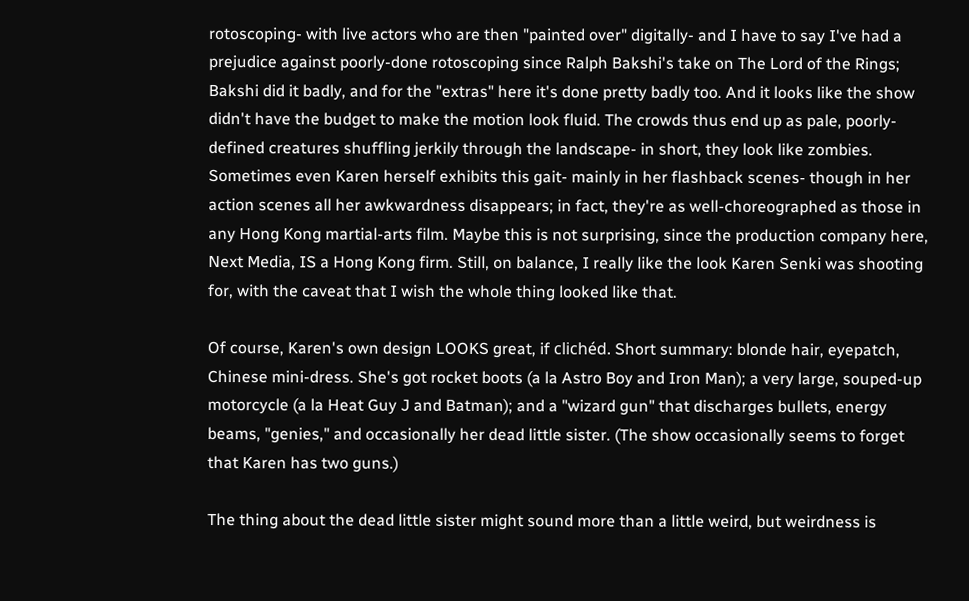rotoscoping- with live actors who are then "painted over" digitally- and I have to say I've had a prejudice against poorly-done rotoscoping since Ralph Bakshi's take on The Lord of the Rings; Bakshi did it badly, and for the "extras" here it's done pretty badly too. And it looks like the show didn't have the budget to make the motion look fluid. The crowds thus end up as pale, poorly-defined creatures shuffling jerkily through the landscape- in short, they look like zombies. Sometimes even Karen herself exhibits this gait- mainly in her flashback scenes- though in her action scenes all her awkwardness disappears; in fact, they're as well-choreographed as those in any Hong Kong martial-arts film. Maybe this is not surprising, since the production company here, Next Media, IS a Hong Kong firm. Still, on balance, I really like the look Karen Senki was shooting for, with the caveat that I wish the whole thing looked like that.

Of course, Karen's own design LOOKS great, if clichéd. Short summary: blonde hair, eyepatch, Chinese mini-dress. She's got rocket boots (a la Astro Boy and Iron Man); a very large, souped-up motorcycle (a la Heat Guy J and Batman); and a "wizard gun" that discharges bullets, energy beams, "genies," and occasionally her dead little sister. (The show occasionally seems to forget that Karen has two guns.)

The thing about the dead little sister might sound more than a little weird, but weirdness is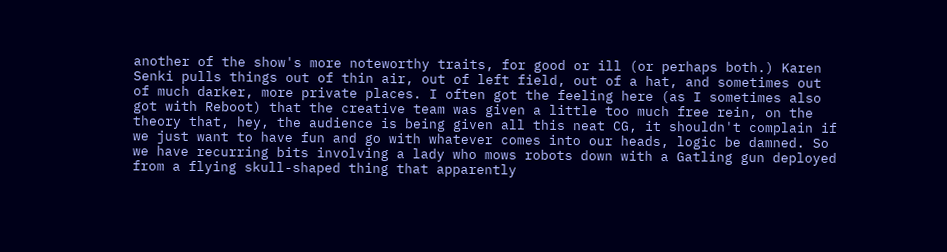another of the show's more noteworthy traits, for good or ill (or perhaps both.) Karen Senki pulls things out of thin air, out of left field, out of a hat, and sometimes out of much darker, more private places. I often got the feeling here (as I sometimes also got with Reboot) that the creative team was given a little too much free rein, on the theory that, hey, the audience is being given all this neat CG, it shouldn't complain if we just want to have fun and go with whatever comes into our heads, logic be damned. So we have recurring bits involving a lady who mows robots down with a Gatling gun deployed from a flying skull-shaped thing that apparently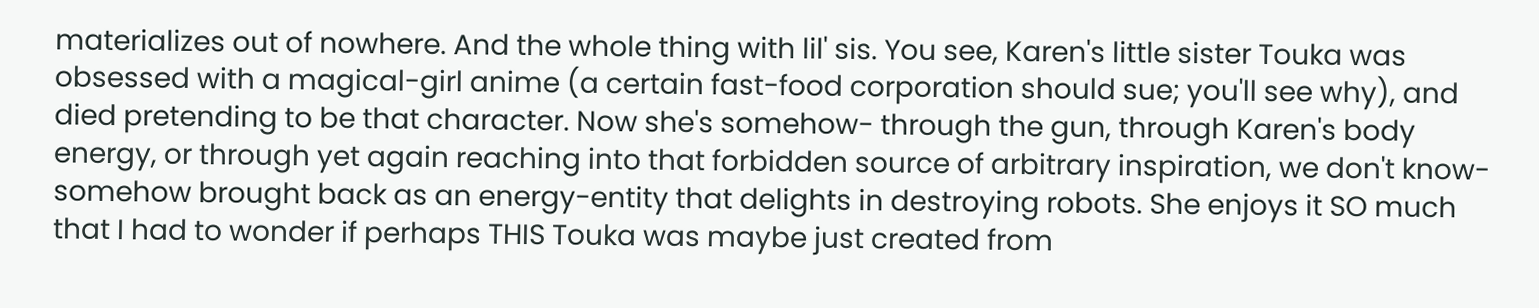materializes out of nowhere. And the whole thing with lil' sis. You see, Karen's little sister Touka was obsessed with a magical-girl anime (a certain fast-food corporation should sue; you'll see why), and died pretending to be that character. Now she's somehow- through the gun, through Karen's body energy, or through yet again reaching into that forbidden source of arbitrary inspiration, we don't know- somehow brought back as an energy-entity that delights in destroying robots. She enjoys it SO much that I had to wonder if perhaps THIS Touka was maybe just created from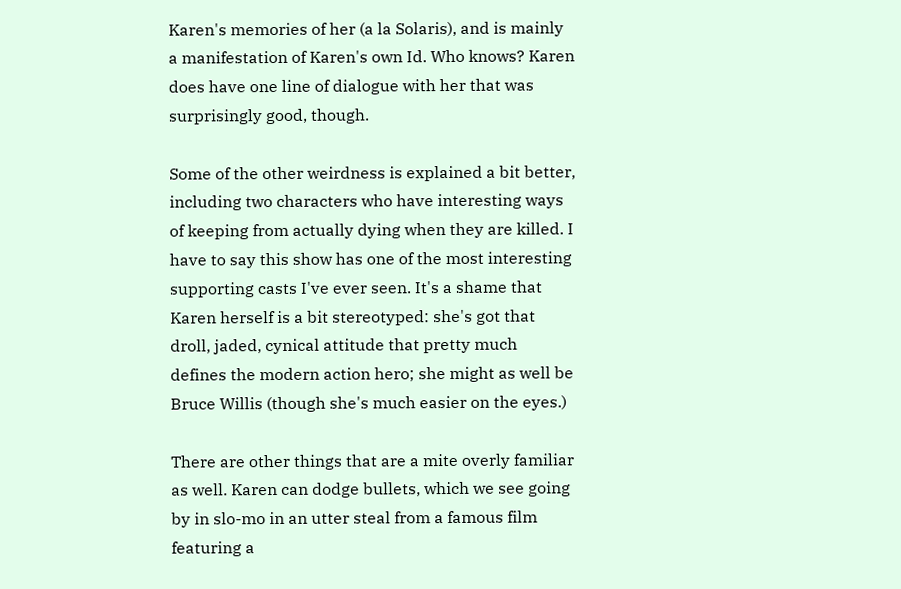Karen's memories of her (a la Solaris), and is mainly a manifestation of Karen's own Id. Who knows? Karen does have one line of dialogue with her that was surprisingly good, though.

Some of the other weirdness is explained a bit better, including two characters who have interesting ways of keeping from actually dying when they are killed. I have to say this show has one of the most interesting supporting casts I've ever seen. It's a shame that Karen herself is a bit stereotyped: she's got that droll, jaded, cynical attitude that pretty much defines the modern action hero; she might as well be Bruce Willis (though she's much easier on the eyes.)

There are other things that are a mite overly familiar as well. Karen can dodge bullets, which we see going by in slo-mo in an utter steal from a famous film featuring a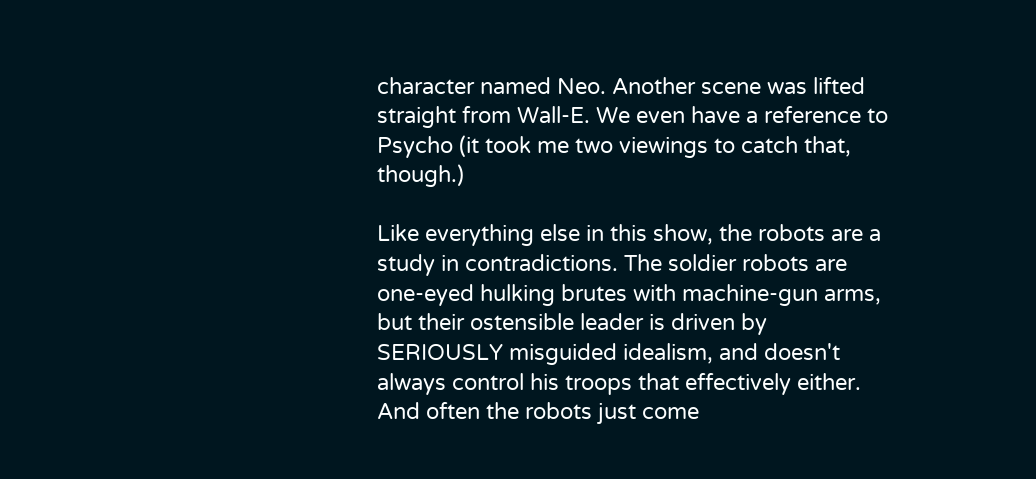character named Neo. Another scene was lifted straight from Wall-E. We even have a reference to Psycho (it took me two viewings to catch that, though.)

Like everything else in this show, the robots are a study in contradictions. The soldier robots are one-eyed hulking brutes with machine-gun arms, but their ostensible leader is driven by SERIOUSLY misguided idealism, and doesn't always control his troops that effectively either. And often the robots just come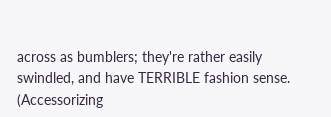across as bumblers; they're rather easily swindled, and have TERRIBLE fashion sense. (Accessorizing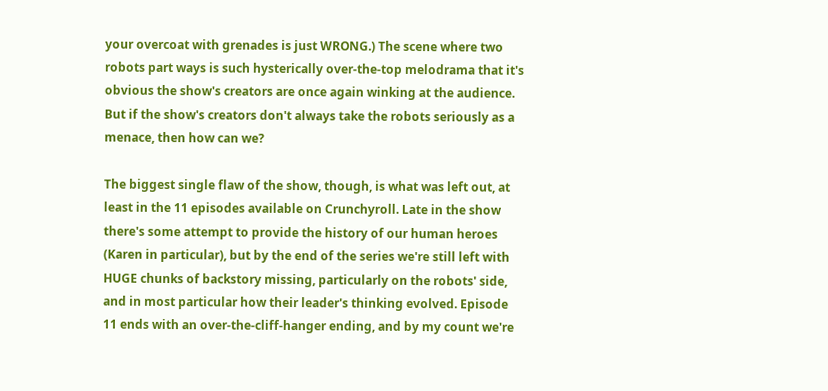your overcoat with grenades is just WRONG.) The scene where two robots part ways is such hysterically over-the-top melodrama that it's obvious the show's creators are once again winking at the audience. But if the show's creators don't always take the robots seriously as a menace, then how can we?

The biggest single flaw of the show, though, is what was left out, at least in the 11 episodes available on Crunchyroll. Late in the show there's some attempt to provide the history of our human heroes (Karen in particular), but by the end of the series we're still left with HUGE chunks of backstory missing, particularly on the robots' side, and in most particular how their leader's thinking evolved. Episode 11 ends with an over-the-cliff-hanger ending, and by my count we're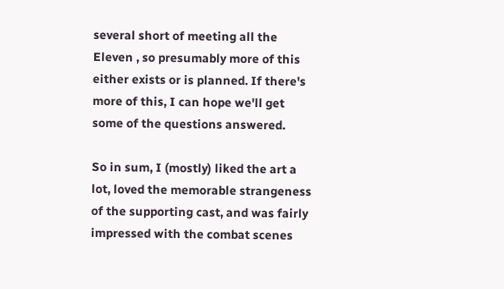several short of meeting all the Eleven , so presumably more of this either exists or is planned. If there's more of this, I can hope we'll get some of the questions answered.

So in sum, I (mostly) liked the art a lot, loved the memorable strangeness of the supporting cast, and was fairly impressed with the combat scenes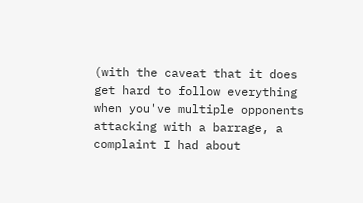(with the caveat that it does get hard to follow everything when you've multiple opponents attacking with a barrage, a complaint I had about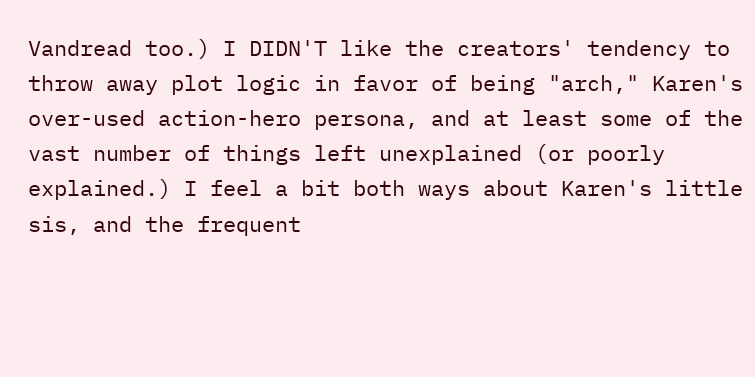Vandread too.) I DIDN'T like the creators' tendency to throw away plot logic in favor of being "arch," Karen's over-used action-hero persona, and at least some of the vast number of things left unexplained (or poorly explained.) I feel a bit both ways about Karen's little sis, and the frequent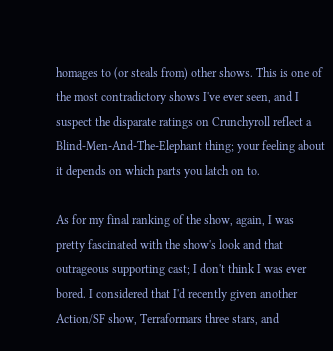homages to (or steals from) other shows. This is one of the most contradictory shows I've ever seen, and I suspect the disparate ratings on Crunchyroll reflect a Blind-Men-And-The-Elephant thing; your feeling about it depends on which parts you latch on to.

As for my final ranking of the show, again, I was pretty fascinated with the show's look and that outrageous supporting cast; I don't think I was ever bored. I considered that I'd recently given another Action/SF show, Terraformars three stars, and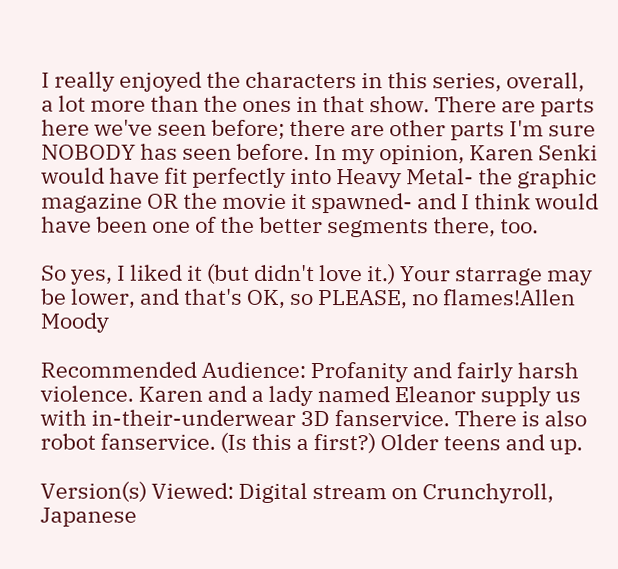I really enjoyed the characters in this series, overall, a lot more than the ones in that show. There are parts here we've seen before; there are other parts I'm sure NOBODY has seen before. In my opinion, Karen Senki would have fit perfectly into Heavy Metal- the graphic magazine OR the movie it spawned- and I think would have been one of the better segments there, too.

So yes, I liked it (but didn't love it.) Your starrage may be lower, and that's OK, so PLEASE, no flames!Allen Moody

Recommended Audience: Profanity and fairly harsh violence. Karen and a lady named Eleanor supply us with in-their-underwear 3D fanservice. There is also robot fanservice. (Is this a first?) Older teens and up.

Version(s) Viewed: Digital stream on Crunchyroll, Japanese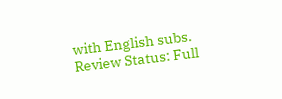with English subs.
Review Status: Full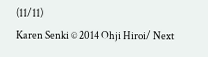(11/11)
Karen Senki © 2014 Ohji Hiroi/ Next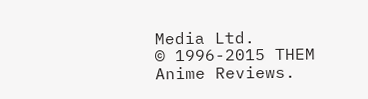Media Ltd.
© 1996-2015 THEM Anime Reviews.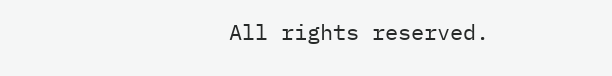All rights reserved.